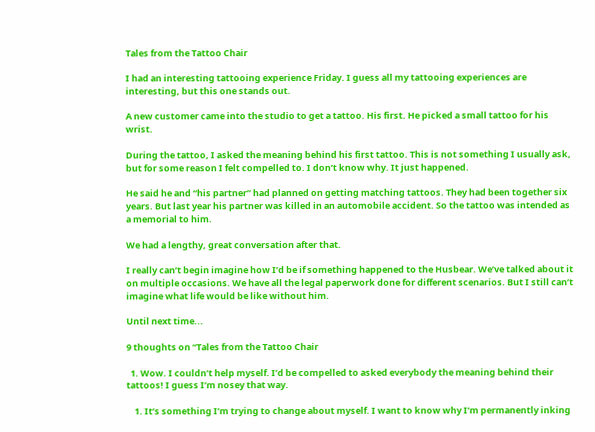Tales from the Tattoo Chair

I had an interesting tattooing experience Friday. I guess all my tattooing experiences are interesting, but this one stands out.

A new customer came into the studio to get a tattoo. His first. He picked a small tattoo for his wrist.

During the tattoo, I asked the meaning behind his first tattoo. This is not something I usually ask, but for some reason I felt compelled to. I don’t know why. It just happened.

He said he and “his partner” had planned on getting matching tattoos. They had been together six years. But last year his partner was killed in an automobile accident. So the tattoo was intended as a memorial to him.

We had a lengthy, great conversation after that.

I really can’t begin imagine how I’d be if something happened to the Husbear. We’ve talked about it on multiple occasions. We have all the legal paperwork done for different scenarios. But I still can’t imagine what life would be like without him.

Until next time...

9 thoughts on “Tales from the Tattoo Chair

  1. Wow. I couldn’t help myself. I’d be compelled to asked everybody the meaning behind their tattoos! I guess I’m nosey that way.

    1. It’s something I’m trying to change about myself. I want to know why I’m permanently inking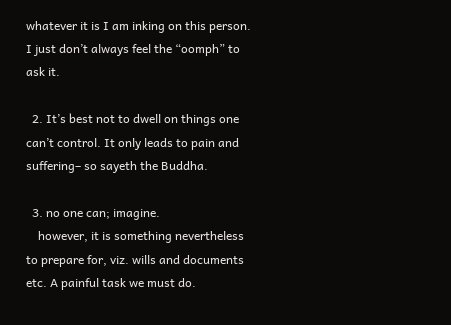whatever it is I am inking on this person. I just don’t always feel the “oomph” to ask it.

  2. It’s best not to dwell on things one can’t control. It only leads to pain and suffering– so sayeth the Buddha.

  3. no one can; imagine.
    however, it is something nevertheless to prepare for, viz. wills and documents etc. A painful task we must do.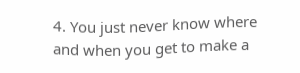4. You just never know where and when you get to make a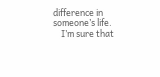difference in someone’s life.
    I’m sure that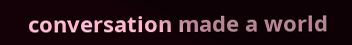conversation made a world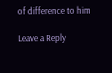of difference to him

Leave a Reply